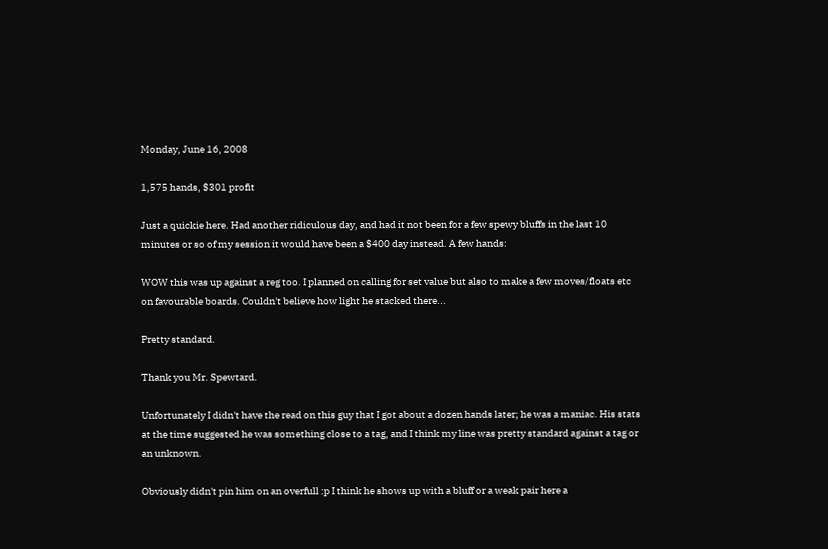Monday, June 16, 2008

1,575 hands, $301 profit

Just a quickie here. Had another ridiculous day, and had it not been for a few spewy bluffs in the last 10 minutes or so of my session it would have been a $400 day instead. A few hands:

WOW this was up against a reg too. I planned on calling for set value but also to make a few moves/floats etc on favourable boards. Couldn't believe how light he stacked there...

Pretty standard.

Thank you Mr. Spewtard.

Unfortunately I didn't have the read on this guy that I got about a dozen hands later; he was a maniac. His stats at the time suggested he was something close to a tag, and I think my line was pretty standard against a tag or an unknown.

Obviously didn't pin him on an overfull :p I think he shows up with a bluff or a weak pair here a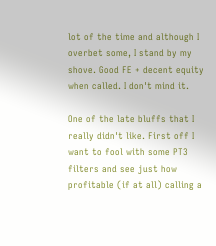lot of the time and although I overbet some, I stand by my shove. Good FE + decent equity when called. I don't mind it.

One of the late bluffs that I really didn't like. First off I want to fool with some PT3 filters and see just how profitable (if at all) calling a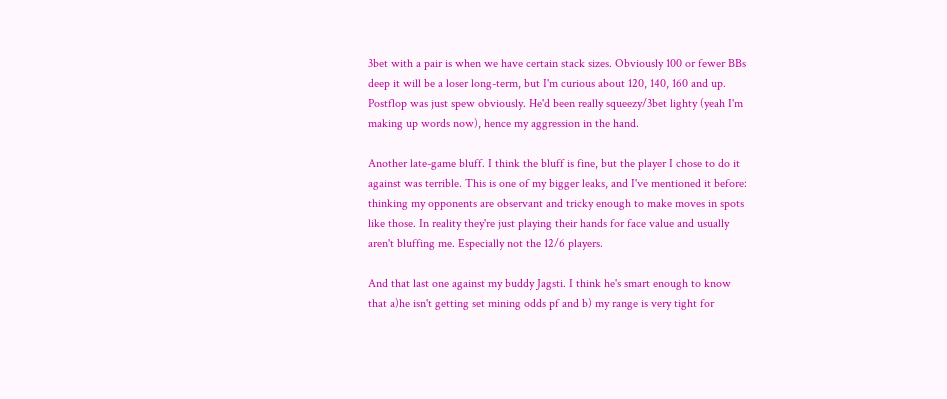3bet with a pair is when we have certain stack sizes. Obviously 100 or fewer BBs deep it will be a loser long-term, but I'm curious about 120, 140, 160 and up. Postflop was just spew obviously. He'd been really squeezy/3bet lighty (yeah I'm making up words now), hence my aggression in the hand.

Another late-game bluff. I think the bluff is fine, but the player I chose to do it against was terrible. This is one of my bigger leaks, and I've mentioned it before: thinking my opponents are observant and tricky enough to make moves in spots like those. In reality they're just playing their hands for face value and usually aren't bluffing me. Especially not the 12/6 players.

And that last one against my buddy Jagsti. I think he's smart enough to know that a)he isn't getting set mining odds pf and b) my range is very tight for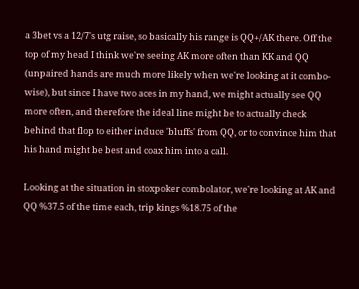a 3bet vs a 12/7's utg raise, so basically his range is QQ+/AK there. Off the top of my head I think we're seeing AK more often than KK and QQ (unpaired hands are much more likely when we're looking at it combo-wise), but since I have two aces in my hand, we might actually see QQ more often, and therefore the ideal line might be to actually check behind that flop to either induce 'bluffs' from QQ, or to convince him that his hand might be best and coax him into a call.

Looking at the situation in stoxpoker combolator, we're looking at AK and QQ %37.5 of the time each, trip kings %18.75 of the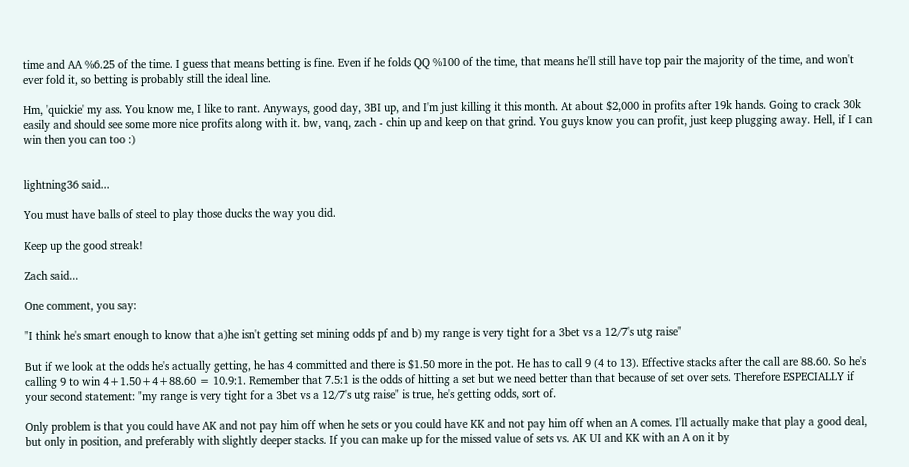time and AA %6.25 of the time. I guess that means betting is fine. Even if he folds QQ %100 of the time, that means he'll still have top pair the majority of the time, and won't ever fold it, so betting is probably still the ideal line.

Hm, 'quickie' my ass. You know me, I like to rant. Anyways, good day, 3BI up, and I'm just killing it this month. At about $2,000 in profits after 19k hands. Going to crack 30k easily and should see some more nice profits along with it. bw, vanq, zach - chin up and keep on that grind. You guys know you can profit, just keep plugging away. Hell, if I can win then you can too :)


lightning36 said...

You must have balls of steel to play those ducks the way you did.

Keep up the good streak!

Zach said...

One comment, you say:

"I think he's smart enough to know that a)he isn't getting set mining odds pf and b) my range is very tight for a 3bet vs a 12/7's utg raise"

But if we look at the odds he's actually getting, he has 4 committed and there is $1.50 more in the pot. He has to call 9 (4 to 13). Effective stacks after the call are 88.60. So he's calling 9 to win 4+1.50+4+88.60 = 10.9:1. Remember that 7.5:1 is the odds of hitting a set but we need better than that because of set over sets. Therefore ESPECIALLY if your second statement: "my range is very tight for a 3bet vs a 12/7's utg raise" is true, he's getting odds, sort of.

Only problem is that you could have AK and not pay him off when he sets or you could have KK and not pay him off when an A comes. I'll actually make that play a good deal, but only in position, and preferably with slightly deeper stacks. If you can make up for the missed value of sets vs. AK UI and KK with an A on it by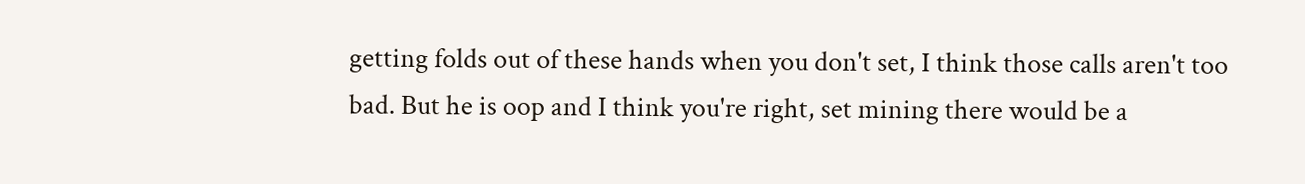getting folds out of these hands when you don't set, I think those calls aren't too bad. But he is oop and I think you're right, set mining there would be a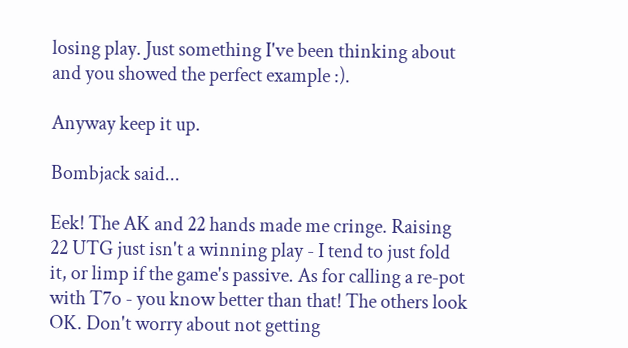losing play. Just something I've been thinking about and you showed the perfect example :).

Anyway keep it up.

Bombjack said...

Eek! The AK and 22 hands made me cringe. Raising 22 UTG just isn't a winning play - I tend to just fold it, or limp if the game's passive. As for calling a re-pot with T7o - you know better than that! The others look OK. Don't worry about not getting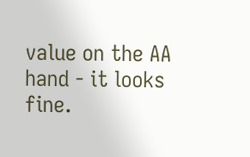value on the AA hand - it looks fine.